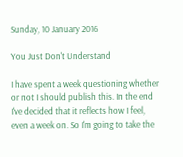Sunday, 10 January 2016

You Just Don't Understand

I have spent a week questioning whether or not I should publish this. In the end I've decided that it reflects how I feel, even a week on. So I'm going to take the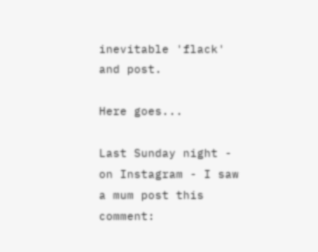inevitable 'flack' and post.

Here goes...

Last Sunday night - on Instagram - I saw a mum post this comment: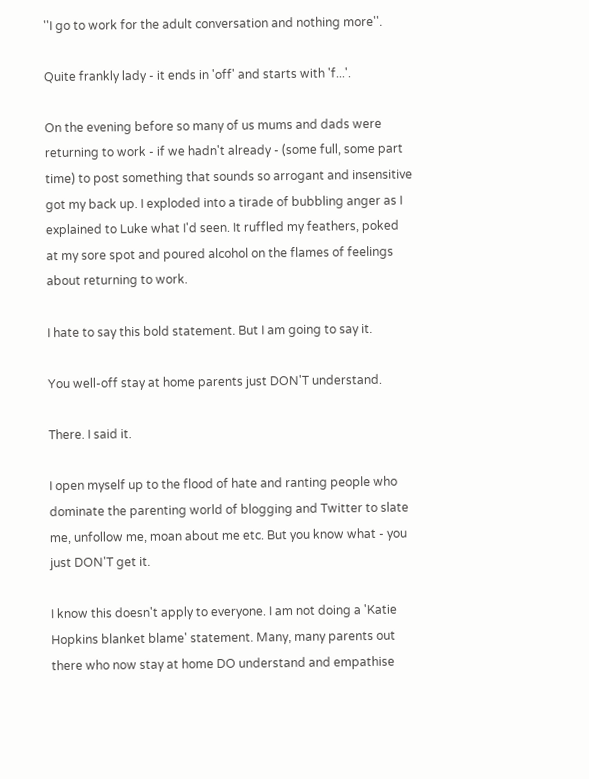''I go to work for the adult conversation and nothing more''.

Quite frankly lady - it ends in 'off' and starts with 'f...'.

On the evening before so many of us mums and dads were returning to work - if we hadn't already - (some full, some part time) to post something that sounds so arrogant and insensitive got my back up. I exploded into a tirade of bubbling anger as I explained to Luke what I'd seen. It ruffled my feathers, poked at my sore spot and poured alcohol on the flames of feelings about returning to work.

I hate to say this bold statement. But I am going to say it.

You well-off stay at home parents just DON'T understand.

There. I said it.

I open myself up to the flood of hate and ranting people who dominate the parenting world of blogging and Twitter to slate me, unfollow me, moan about me etc. But you know what - you just DON'T get it.

I know this doesn't apply to everyone. I am not doing a 'Katie Hopkins blanket blame' statement. Many, many parents out there who now stay at home DO understand and empathise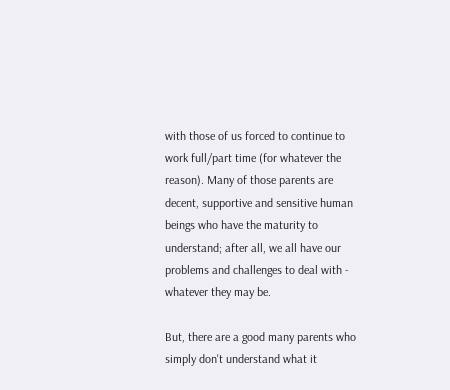with those of us forced to continue to work full/part time (for whatever the reason). Many of those parents are decent, supportive and sensitive human beings who have the maturity to understand; after all, we all have our problems and challenges to deal with - whatever they may be.

But, there are a good many parents who simply don't understand what it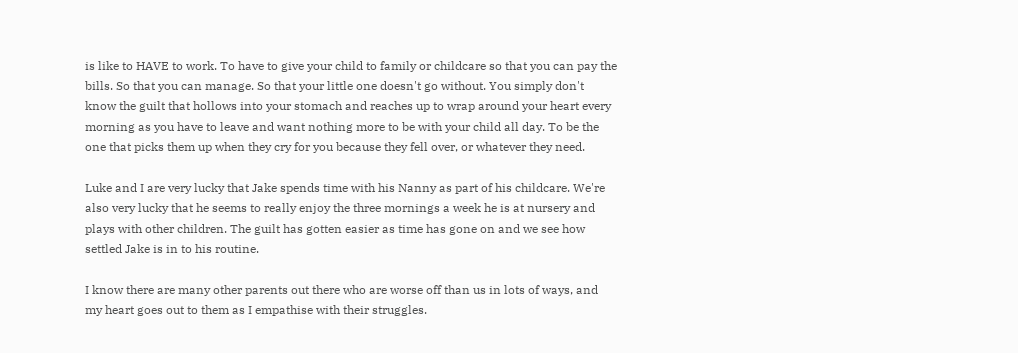is like to HAVE to work. To have to give your child to family or childcare so that you can pay the bills. So that you can manage. So that your little one doesn't go without. You simply don't know the guilt that hollows into your stomach and reaches up to wrap around your heart every morning as you have to leave and want nothing more to be with your child all day. To be the one that picks them up when they cry for you because they fell over, or whatever they need.

Luke and I are very lucky that Jake spends time with his Nanny as part of his childcare. We're also very lucky that he seems to really enjoy the three mornings a week he is at nursery and plays with other children. The guilt has gotten easier as time has gone on and we see how settled Jake is in to his routine.

I know there are many other parents out there who are worse off than us in lots of ways, and my heart goes out to them as I empathise with their struggles.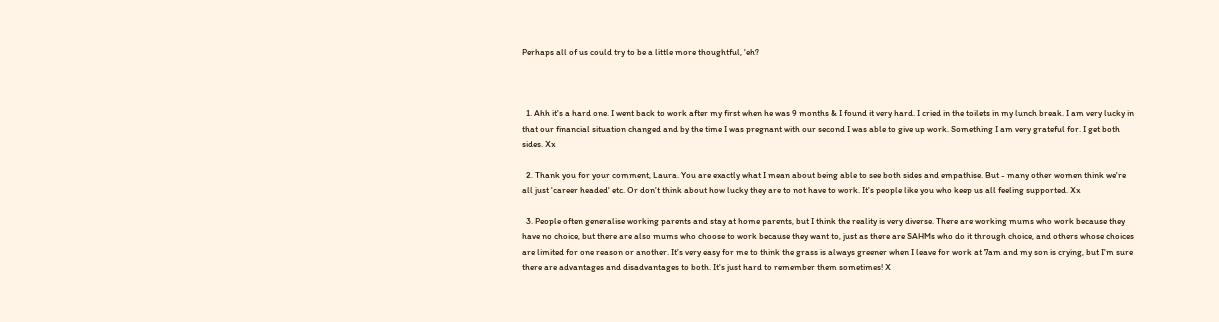Perhaps all of us could try to be a little more thoughtful, 'eh?



  1. Ahh it's a hard one. I went back to work after my first when he was 9 months & I found it very hard. I cried in the toilets in my lunch break. I am very lucky in that our financial situation changed and by the time I was pregnant with our second I was able to give up work. Something I am very grateful for. I get both sides. Xx

  2. Thank you for your comment, Laura. You are exactly what I mean about being able to see both sides and empathise. But - many other women think we're all just 'career headed' etc. Or don't think about how lucky they are to not have to work. It's people like you who keep us all feeling supported. Xx

  3. People often generalise working parents and stay at home parents, but I think the reality is very diverse. There are working mums who work because they have no choice, but there are also mums who choose to work because they want to, just as there are SAHMs who do it through choice, and others whose choices are limited for one reason or another. It's very easy for me to think the grass is always greener when I leave for work at 7am and my son is crying, but I'm sure there are advantages and disadvantages to both. It's just hard to remember them sometimes! X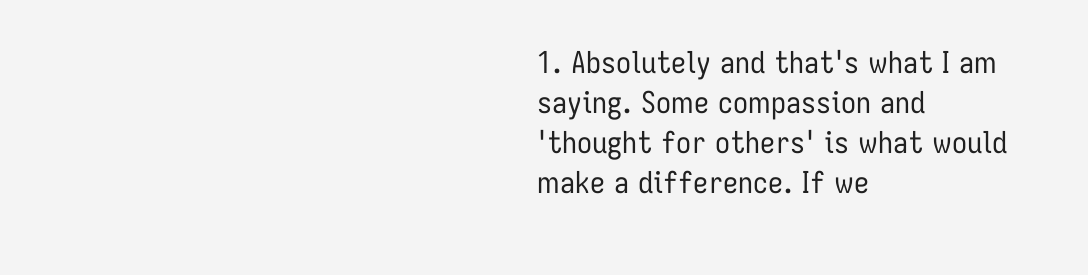1. Absolutely and that's what I am saying. Some compassion and 'thought for others' is what would make a difference. If we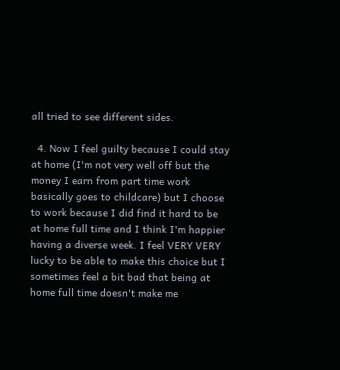all tried to see different sides.

  4. Now I feel guilty because I could stay at home (I'm not very well off but the money I earn from part time work basically goes to childcare) but I choose to work because I did find it hard to be at home full time and I think I'm happier having a diverse week. I feel VERY VERY lucky to be able to make this choice but I sometimes feel a bit bad that being at home full time doesn't make me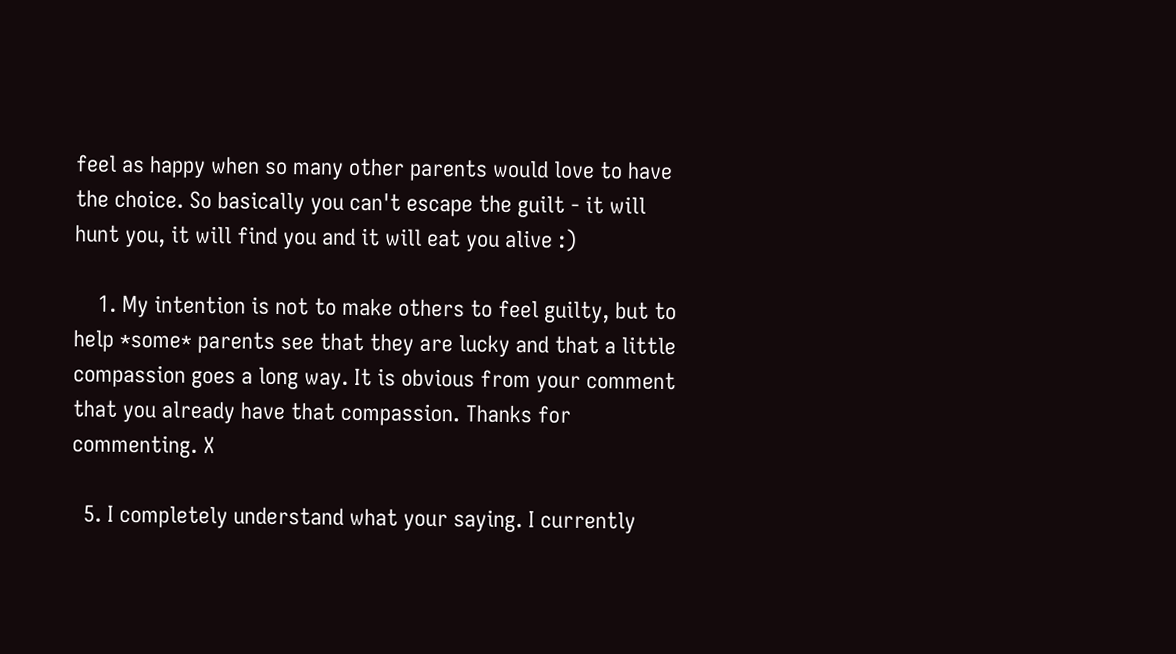feel as happy when so many other parents would love to have the choice. So basically you can't escape the guilt - it will hunt you, it will find you and it will eat you alive :)

    1. My intention is not to make others to feel guilty, but to help *some* parents see that they are lucky and that a little compassion goes a long way. It is obvious from your comment that you already have that compassion. Thanks for commenting. X

  5. I completely understand what your saying. I currently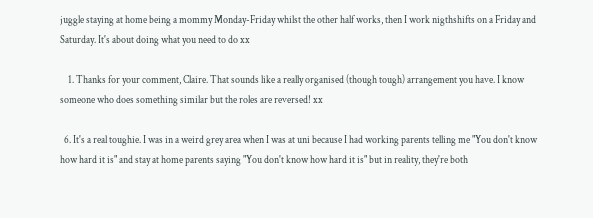juggle staying at home being a mommy Monday-Friday whilst the other half works, then I work nigthshifts on a Friday and Saturday. It's about doing what you need to do xx

    1. Thanks for your comment, Claire. That sounds like a really organised (though tough) arrangement you have. I know someone who does something similar but the roles are reversed! xx

  6. It's a real toughie. I was in a weird grey area when I was at uni because I had working parents telling me "You don't know how hard it is" and stay at home parents saying "You don't know how hard it is" but in reality, they're both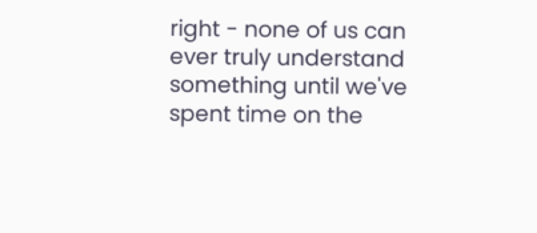right - none of us can ever truly understand something until we've spent time on the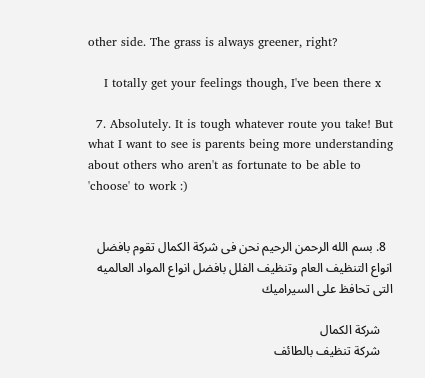other side. The grass is always greener, right?

    I totally get your feelings though, I've been there x

  7. Absolutely. It is tough whatever route you take! But what I want to see is parents being more understanding about others who aren't as fortunate to be able to 'choose' to work :)


  8. بسم الله الرحمن الرحيم نحن فى شركة الكمال تقوم بافضل انواع التنظيف العام وتنظيف الفلل بافضل انواع المواد العالميه التى تحافظ على السيراميك

    شركة الكمال
    شركة تنظيف بالطائف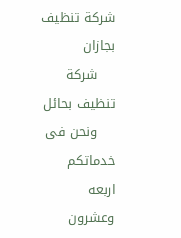شركة تنظيف بجازان
    شركة تنظيف بحائل
    ونحن فى خدماتكم اربعه وعشرون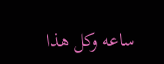ساعه وكل هذا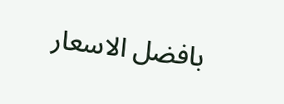بافضل الاسعار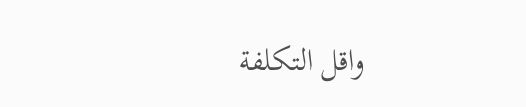واقل التكلفة